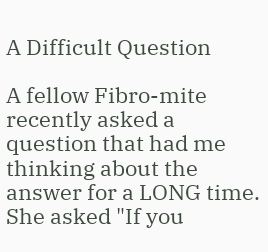A Difficult Question

A fellow Fibro-mite recently asked a question that had me thinking about the answer for a LONG time. She asked "If you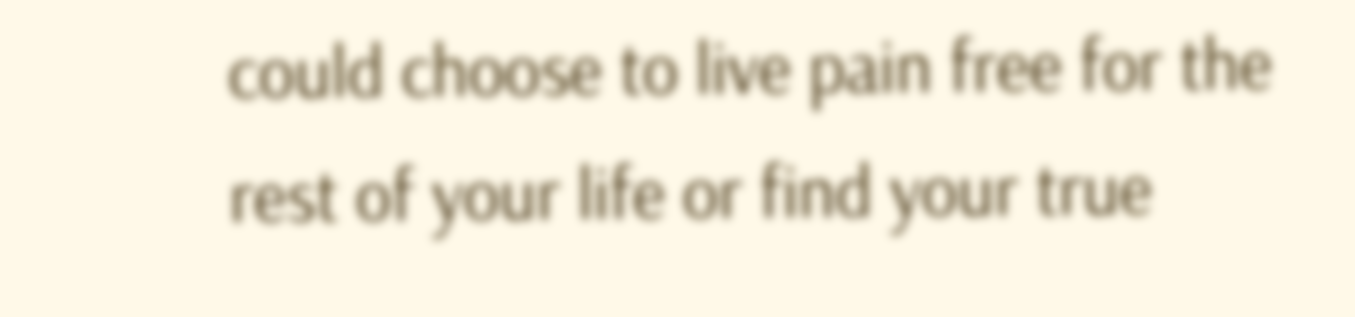could choose to live pain free for the rest of your life or find your true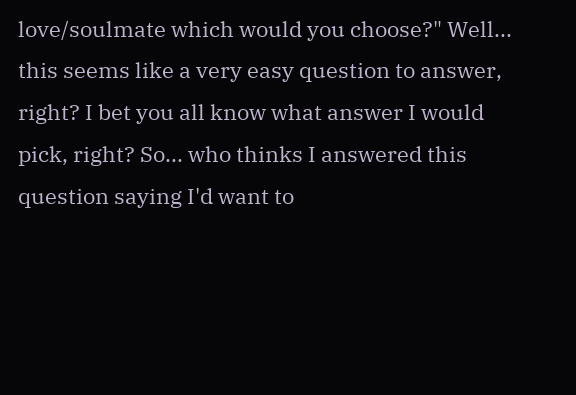love/soulmate which would you choose?" Well... this seems like a very easy question to answer, right? I bet you all know what answer I would pick, right? So... who thinks I answered this question saying I'd want to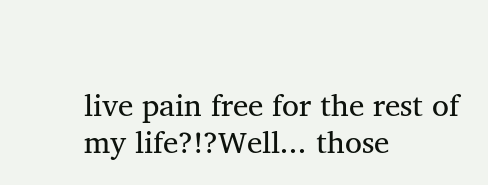live pain free for the rest of my life?!?Well... those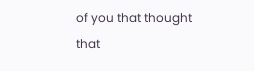of you that thought that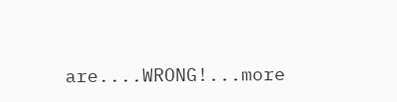are....WRONG!...more